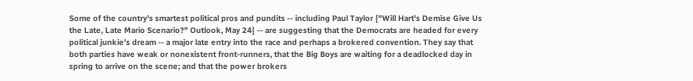Some of the country's smartest political pros and pundits -- including Paul Taylor {"Will Hart's Demise Give Us the Late, Late Mario Scenario?" Outlook, May 24} -- are suggesting that the Democrats are headed for every political junkie's dream -- a major late entry into the race and perhaps a brokered convention. They say that both parties have weak or nonexistent front-runners, that the Big Boys are waiting for a deadlocked day in spring to arrive on the scene; and that the power brokers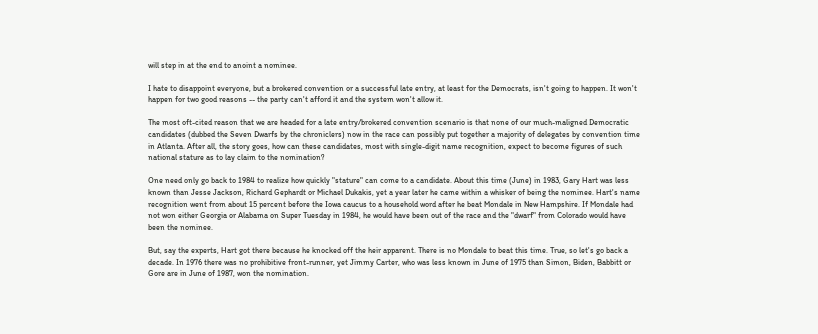will step in at the end to anoint a nominee.

I hate to disappoint everyone, but a brokered convention or a successful late entry, at least for the Democrats, isn't going to happen. It won't happen for two good reasons -- the party can't afford it and the system won't allow it.

The most oft-cited reason that we are headed for a late entry/brokered convention scenario is that none of our much-maligned Democratic candidates (dubbed the Seven Dwarfs by the chroniclers) now in the race can possibly put together a majority of delegates by convention time in Atlanta. After all, the story goes, how can these candidates, most with single-digit name recognition, expect to become figures of such national stature as to lay claim to the nomination?

One need only go back to 1984 to realize how quickly "stature" can come to a candidate. About this time (June) in 1983, Gary Hart was less known than Jesse Jackson, Richard Gephardt or Michael Dukakis, yet a year later he came within a whisker of being the nominee. Hart's name recognition went from about 15 percent before the Iowa caucus to a household word after he beat Mondale in New Hampshire. If Mondale had not won either Georgia or Alabama on Super Tuesday in 1984, he would have been out of the race and the "dwarf" from Colorado would have been the nominee.

But, say the experts, Hart got there because he knocked off the heir apparent. There is no Mondale to beat this time. True, so let's go back a decade. In 1976 there was no prohibitive front-runner, yet Jimmy Carter, who was less known in June of 1975 than Simon, Biden, Babbitt or Gore are in June of 1987, won the nomination.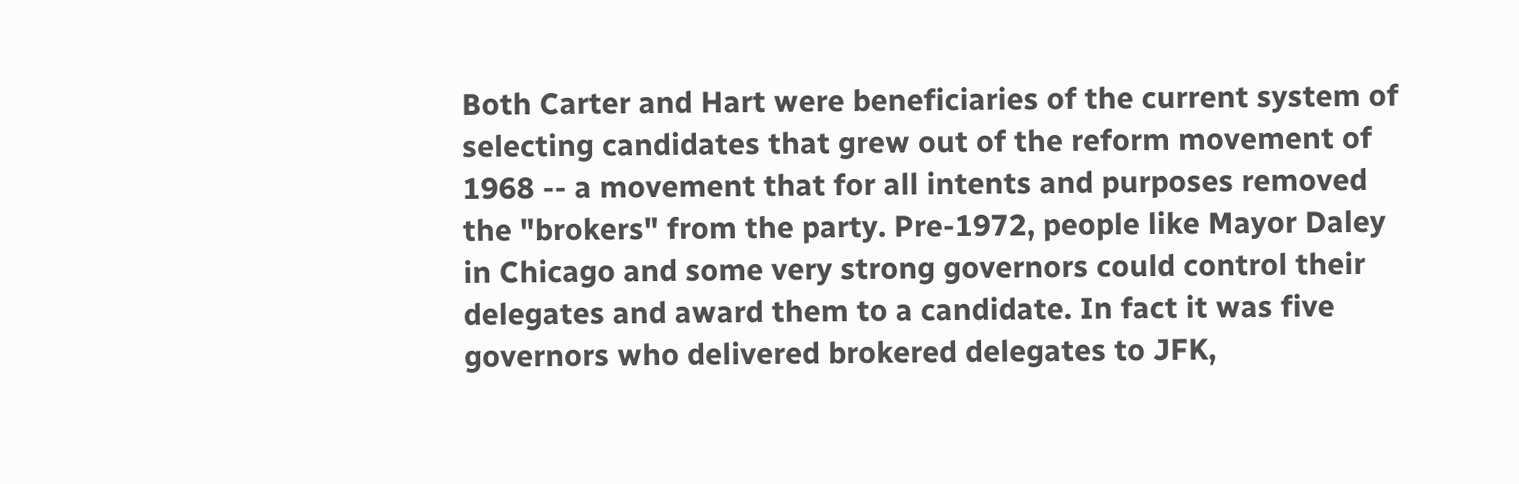Both Carter and Hart were beneficiaries of the current system of selecting candidates that grew out of the reform movement of 1968 -- a movement that for all intents and purposes removed the "brokers" from the party. Pre-1972, people like Mayor Daley in Chicago and some very strong governors could control their delegates and award them to a candidate. In fact it was five governors who delivered brokered delegates to JFK,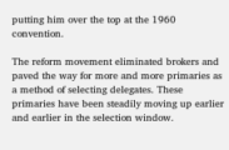putting him over the top at the 1960 convention.

The reform movement eliminated brokers and paved the way for more and more primaries as a method of selecting delegates. These primaries have been steadily moving up earlier and earlier in the selection window.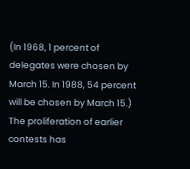(In 1968, 1 percent of delegates were chosen by March 15. In 1988, 54 percent will be chosen by March 15.) The proliferation of earlier contests has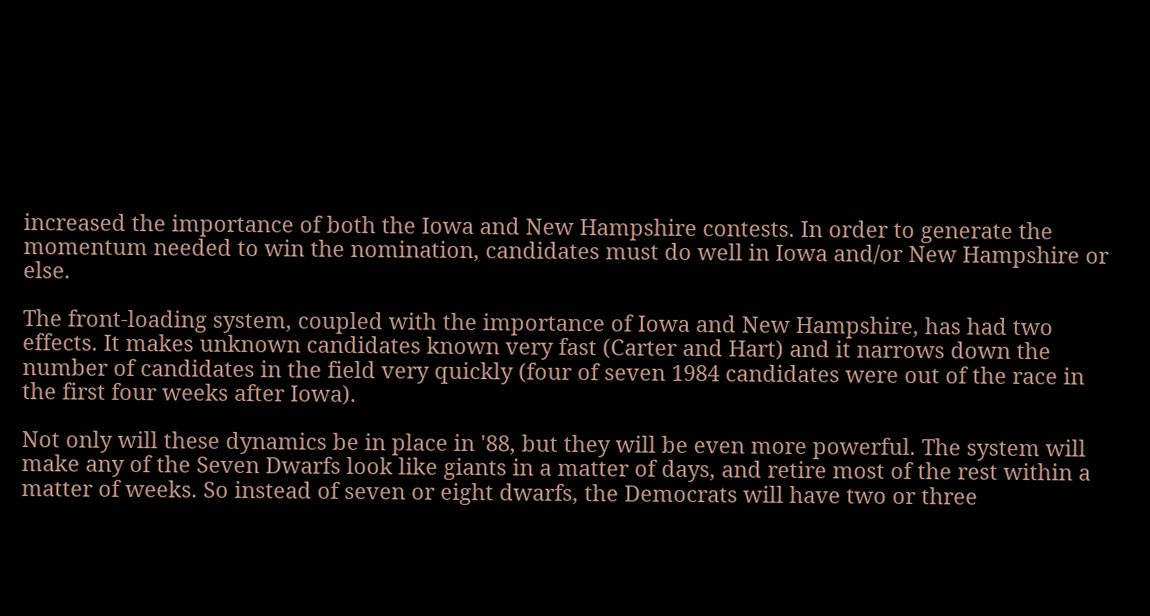increased the importance of both the Iowa and New Hampshire contests. In order to generate the momentum needed to win the nomination, candidates must do well in Iowa and/or New Hampshire or else.

The front-loading system, coupled with the importance of Iowa and New Hampshire, has had two effects. It makes unknown candidates known very fast (Carter and Hart) and it narrows down the number of candidates in the field very quickly (four of seven 1984 candidates were out of the race in the first four weeks after Iowa).

Not only will these dynamics be in place in '88, but they will be even more powerful. The system will make any of the Seven Dwarfs look like giants in a matter of days, and retire most of the rest within a matter of weeks. So instead of seven or eight dwarfs, the Democrats will have two or three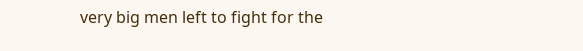very big men left to fight for the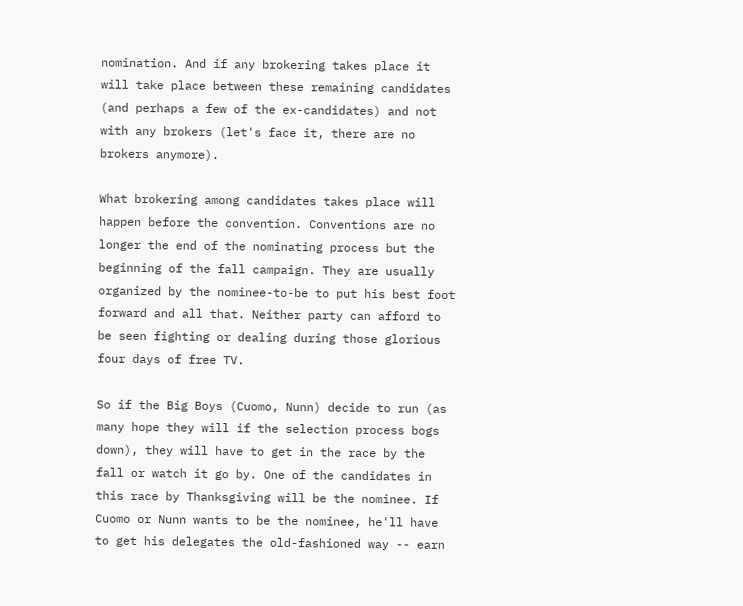nomination. And if any brokering takes place it will take place between these remaining candidates (and perhaps a few of the ex-candidates) and not with any brokers (let's face it, there are no brokers anymore).

What brokering among candidates takes place will happen before the convention. Conventions are no longer the end of the nominating process but the beginning of the fall campaign. They are usually organized by the nominee-to-be to put his best foot forward and all that. Neither party can afford to be seen fighting or dealing during those glorious four days of free TV.

So if the Big Boys (Cuomo, Nunn) decide to run (as many hope they will if the selection process bogs down), they will have to get in the race by the fall or watch it go by. One of the candidates in this race by Thanksgiving will be the nominee. If Cuomo or Nunn wants to be the nominee, he'll have to get his delegates the old-fashioned way -- earn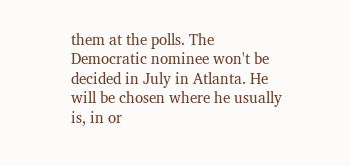them at the polls. The Democratic nominee won't be decided in July in Atlanta. He will be chosen where he usually is, in or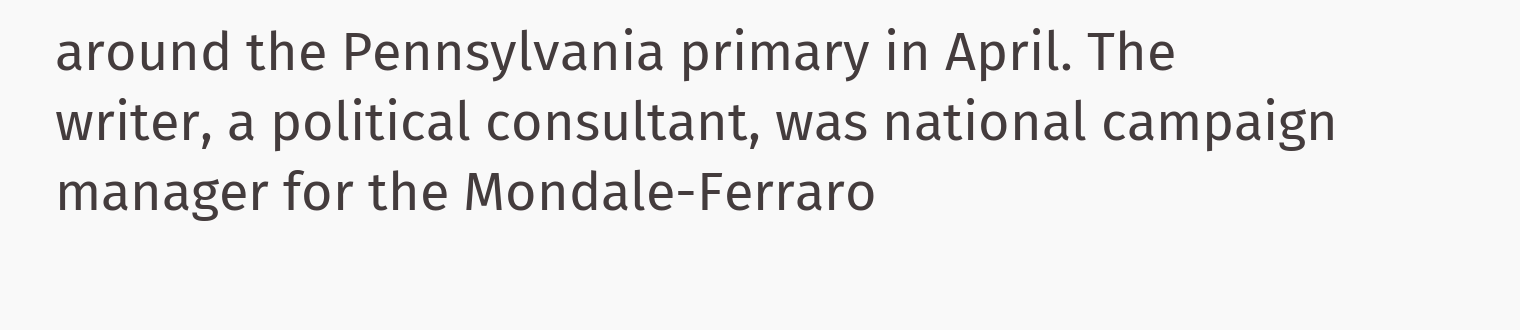around the Pennsylvania primary in April. The writer, a political consultant, was national campaign manager for the Mondale-Ferraro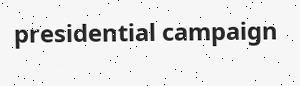presidential campaign